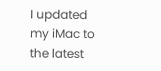I updated my iMac to the latest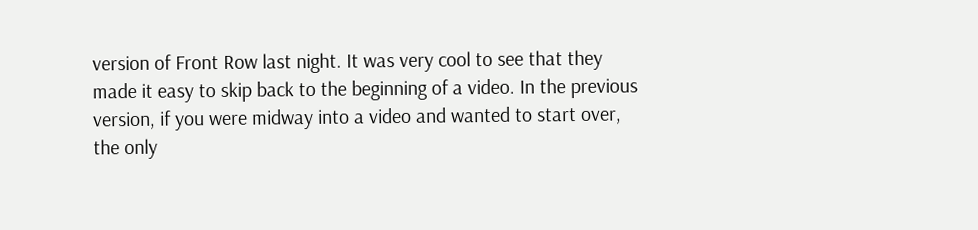version of Front Row last night. It was very cool to see that they made it easy to skip back to the beginning of a video. In the previous version, if you were midway into a video and wanted to start over, the only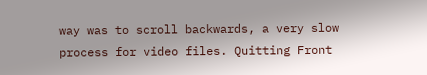way was to scroll backwards, a very slow process for video files. Quitting Front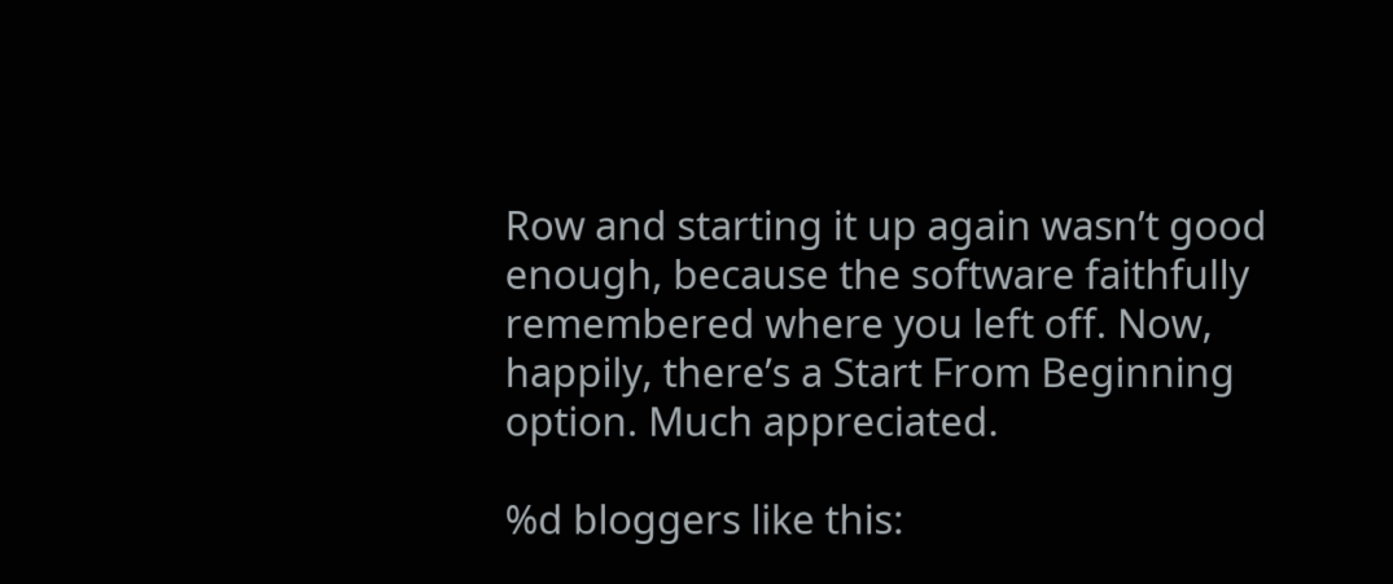Row and starting it up again wasn’t good enough, because the software faithfully remembered where you left off. Now, happily, there’s a Start From Beginning option. Much appreciated.

%d bloggers like this: